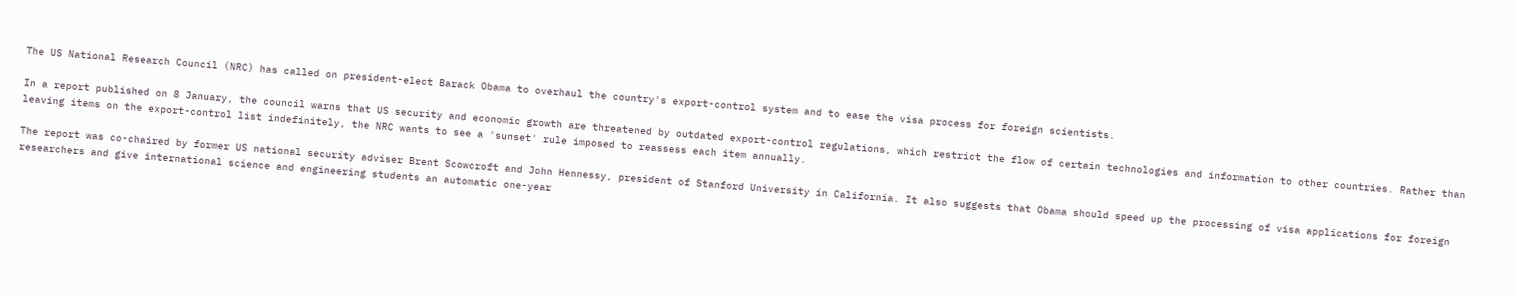The US National Research Council (NRC) has called on president-elect Barack Obama to overhaul the country's export-control system and to ease the visa process for foreign scientists.

In a report published on 8 January, the council warns that US security and economic growth are threatened by outdated export-control regulations, which restrict the flow of certain technologies and information to other countries. Rather than leaving items on the export-control list indefinitely, the NRC wants to see a 'sunset' rule imposed to reassess each item annually.

The report was co-chaired by former US national security adviser Brent Scowcroft and John Hennessy, president of Stanford University in California. It also suggests that Obama should speed up the processing of visa applications for foreign researchers and give international science and engineering students an automatic one-year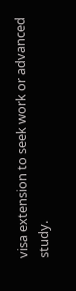visa extension to seek work or advanced study.